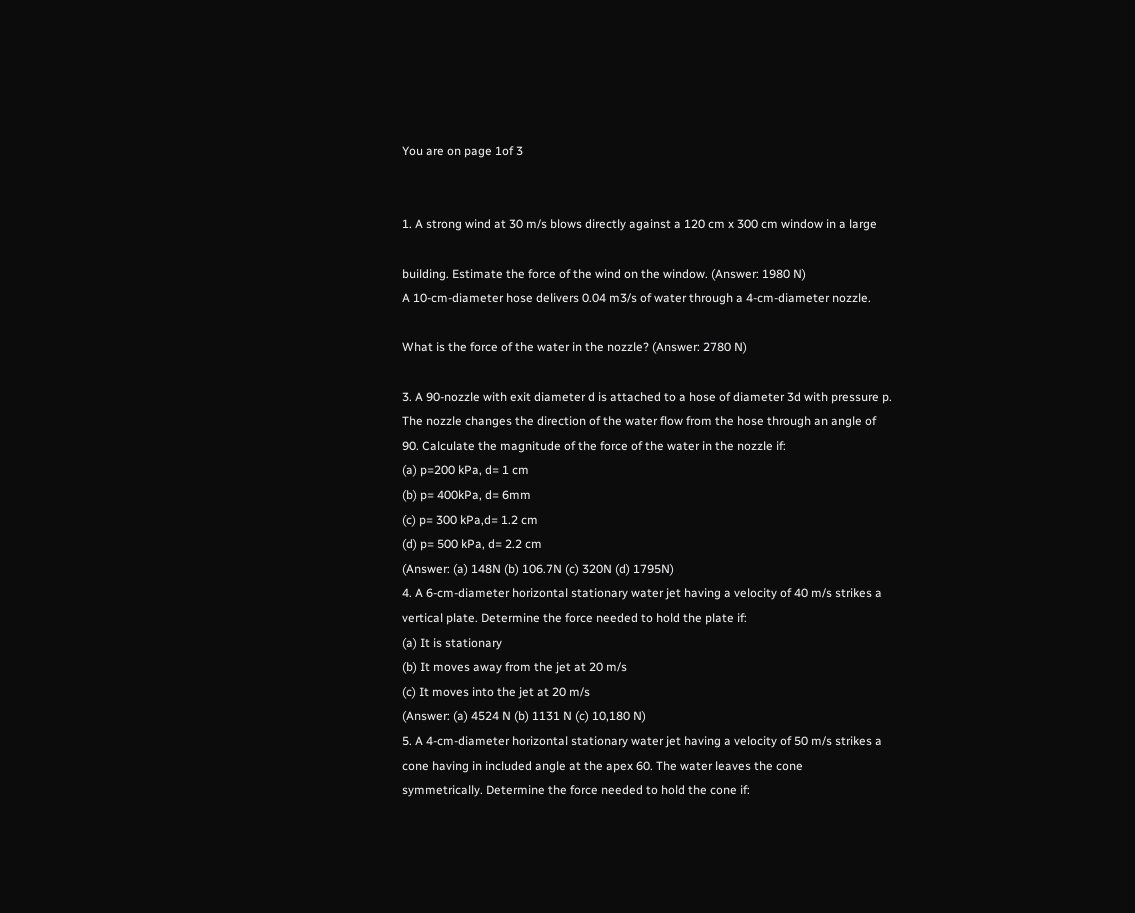You are on page 1of 3


1. A strong wind at 30 m/s blows directly against a 120 cm x 300 cm window in a large

building. Estimate the force of the wind on the window. (Answer: 1980 N)
A 10-cm-diameter hose delivers 0.04 m3/s of water through a 4-cm-diameter nozzle.

What is the force of the water in the nozzle? (Answer: 2780 N)

3. A 90-nozzle with exit diameter d is attached to a hose of diameter 3d with pressure p.
The nozzle changes the direction of the water flow from the hose through an angle of
90. Calculate the magnitude of the force of the water in the nozzle if:
(a) p=200 kPa, d= 1 cm
(b) p= 400kPa, d= 6mm
(c) p= 300 kPa,d= 1.2 cm
(d) p= 500 kPa, d= 2.2 cm
(Answer: (a) 148N (b) 106.7N (c) 320N (d) 1795N)
4. A 6-cm-diameter horizontal stationary water jet having a velocity of 40 m/s strikes a
vertical plate. Determine the force needed to hold the plate if:
(a) It is stationary
(b) It moves away from the jet at 20 m/s
(c) It moves into the jet at 20 m/s
(Answer: (a) 4524 N (b) 1131 N (c) 10,180 N)
5. A 4-cm-diameter horizontal stationary water jet having a velocity of 50 m/s strikes a
cone having in included angle at the apex 60. The water leaves the cone
symmetrically. Determine the force needed to hold the cone if: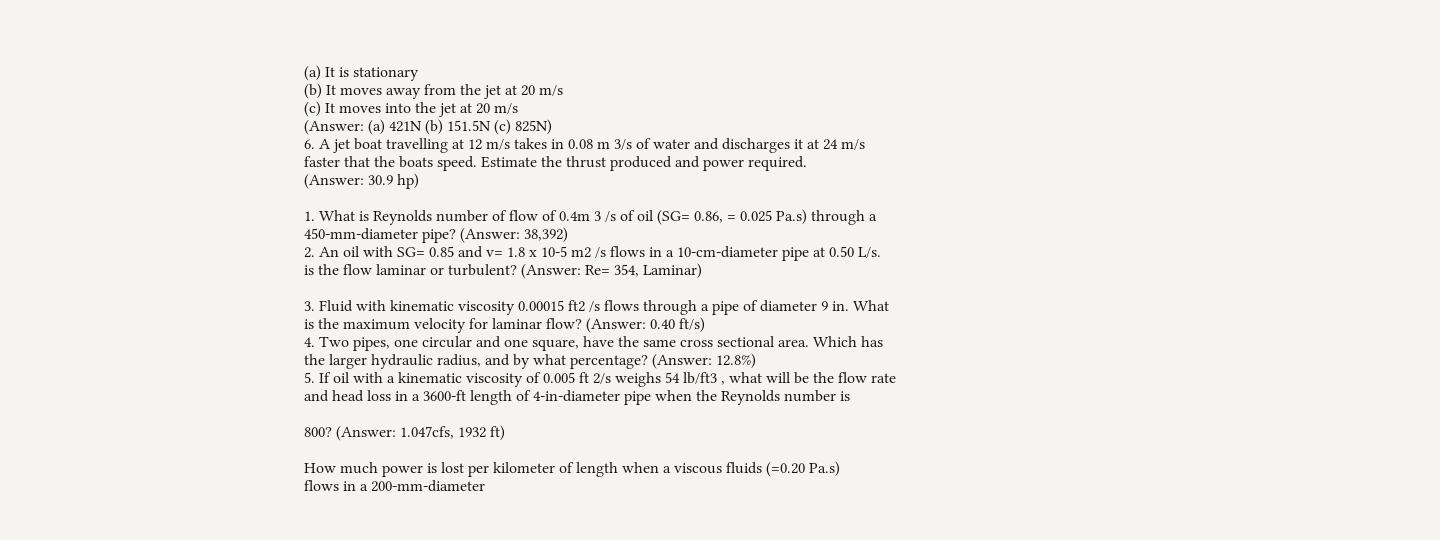(a) It is stationary
(b) It moves away from the jet at 20 m/s
(c) It moves into the jet at 20 m/s
(Answer: (a) 421N (b) 151.5N (c) 825N)
6. A jet boat travelling at 12 m/s takes in 0.08 m 3/s of water and discharges it at 24 m/s
faster that the boats speed. Estimate the thrust produced and power required.
(Answer: 30.9 hp)

1. What is Reynolds number of flow of 0.4m 3 /s of oil (SG= 0.86, = 0.025 Pa.s) through a
450-mm-diameter pipe? (Answer: 38,392)
2. An oil with SG= 0.85 and v= 1.8 x 10-5 m2 /s flows in a 10-cm-diameter pipe at 0.50 L/s.
is the flow laminar or turbulent? (Answer: Re= 354, Laminar)

3. Fluid with kinematic viscosity 0.00015 ft2 /s flows through a pipe of diameter 9 in. What
is the maximum velocity for laminar flow? (Answer: 0.40 ft/s)
4. Two pipes, one circular and one square, have the same cross sectional area. Which has
the larger hydraulic radius, and by what percentage? (Answer: 12.8%)
5. If oil with a kinematic viscosity of 0.005 ft 2/s weighs 54 lb/ft3 , what will be the flow rate
and head loss in a 3600-ft length of 4-in-diameter pipe when the Reynolds number is

800? (Answer: 1.047cfs, 1932 ft)

How much power is lost per kilometer of length when a viscous fluids (=0.20 Pa.s)
flows in a 200-mm-diameter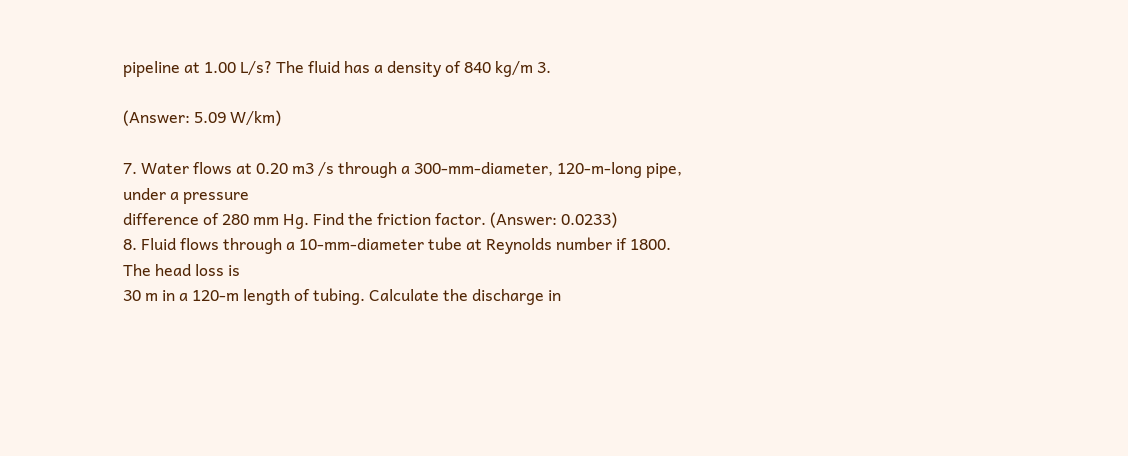pipeline at 1.00 L/s? The fluid has a density of 840 kg/m 3.

(Answer: 5.09 W/km)

7. Water flows at 0.20 m3 /s through a 300-mm-diameter, 120-m-long pipe, under a pressure
difference of 280 mm Hg. Find the friction factor. (Answer: 0.0233)
8. Fluid flows through a 10-mm-diameter tube at Reynolds number if 1800. The head loss is
30 m in a 120-m length of tubing. Calculate the discharge in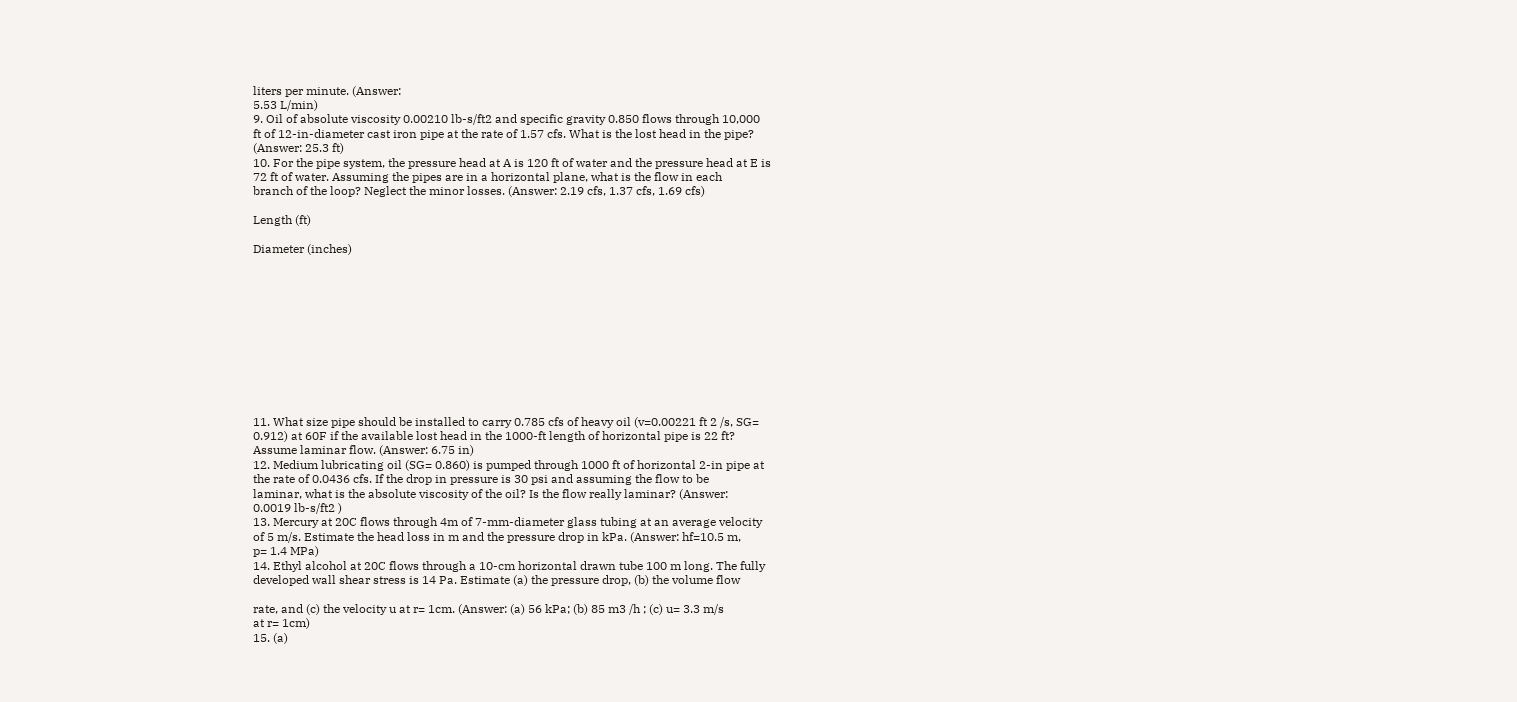liters per minute. (Answer:
5.53 L/min)
9. Oil of absolute viscosity 0.00210 lb-s/ft2 and specific gravity 0.850 flows through 10,000
ft of 12-in-diameter cast iron pipe at the rate of 1.57 cfs. What is the lost head in the pipe?
(Answer: 25.3 ft)
10. For the pipe system, the pressure head at A is 120 ft of water and the pressure head at E is
72 ft of water. Assuming the pipes are in a horizontal plane, what is the flow in each
branch of the loop? Neglect the minor losses. (Answer: 2.19 cfs, 1.37 cfs, 1.69 cfs)

Length (ft)

Diameter (inches)











11. What size pipe should be installed to carry 0.785 cfs of heavy oil (v=0.00221 ft 2 /s, SG=
0.912) at 60F if the available lost head in the 1000-ft length of horizontal pipe is 22 ft?
Assume laminar flow. (Answer: 6.75 in)
12. Medium lubricating oil (SG= 0.860) is pumped through 1000 ft of horizontal 2-in pipe at
the rate of 0.0436 cfs. If the drop in pressure is 30 psi and assuming the flow to be
laminar, what is the absolute viscosity of the oil? Is the flow really laminar? (Answer:
0.0019 lb-s/ft2 )
13. Mercury at 20C flows through 4m of 7-mm-diameter glass tubing at an average velocity
of 5 m/s. Estimate the head loss in m and the pressure drop in kPa. (Answer: hf=10.5 m,
p= 1.4 MPa)
14. Ethyl alcohol at 20C flows through a 10-cm horizontal drawn tube 100 m long. The fully
developed wall shear stress is 14 Pa. Estimate (a) the pressure drop, (b) the volume flow

rate, and (c) the velocity u at r= 1cm. (Answer: (a) 56 kPa; (b) 85 m3 /h ; (c) u= 3.3 m/s
at r= 1cm)
15. (a)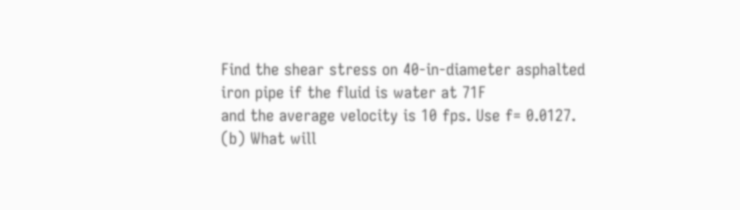Find the shear stress on 40-in-diameter asphalted iron pipe if the fluid is water at 71F
and the average velocity is 10 fps. Use f= 0.0127.
(b) What will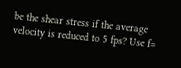be the shear stress if the average velocity is reduced to 5 fps? Use f=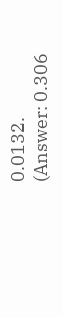0.0132. (Answer: 0.306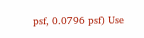psf, 0.0796 psf) Use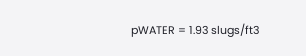pWATER = 1.93 slugs/ft3